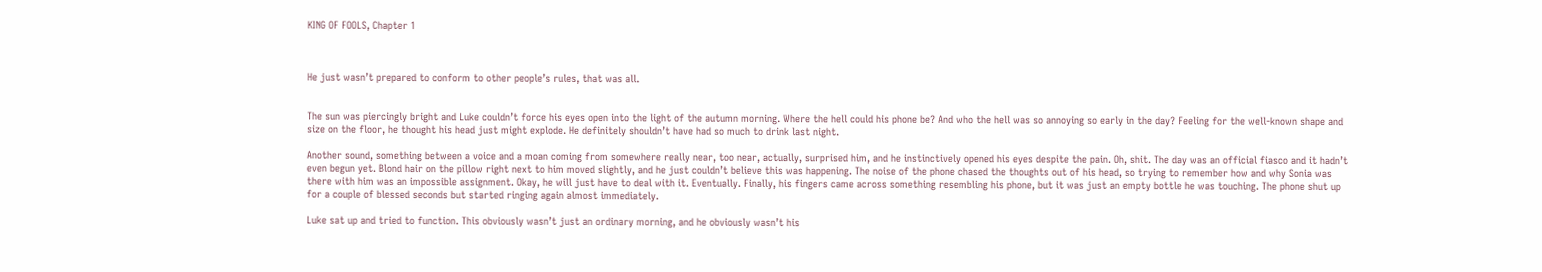KING OF FOOLS, Chapter 1



He just wasn’t prepared to conform to other people’s rules, that was all.


The sun was piercingly bright and Luke couldn’t force his eyes open into the light of the autumn morning. Where the hell could his phone be? And who the hell was so annoying so early in the day? Feeling for the well-known shape and size on the floor, he thought his head just might explode. He definitely shouldn’t have had so much to drink last night.

Another sound, something between a voice and a moan coming from somewhere really near, too near, actually, surprised him, and he instinctively opened his eyes despite the pain. Oh, shit. The day was an official fiasco and it hadn’t even begun yet. Blond hair on the pillow right next to him moved slightly, and he just couldn’t believe this was happening. The noise of the phone chased the thoughts out of his head, so trying to remember how and why Sonia was there with him was an impossible assignment. Okay, he will just have to deal with it. Eventually. Finally, his fingers came across something resembling his phone, but it was just an empty bottle he was touching. The phone shut up for a couple of blessed seconds but started ringing again almost immediately.

Luke sat up and tried to function. This obviously wasn’t just an ordinary morning, and he obviously wasn’t his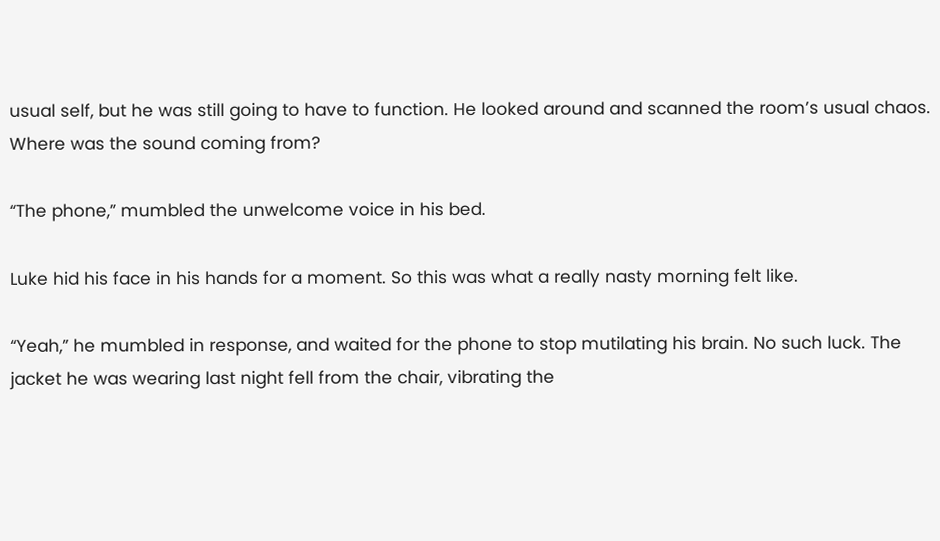usual self, but he was still going to have to function. He looked around and scanned the room’s usual chaos. Where was the sound coming from?

“The phone,” mumbled the unwelcome voice in his bed.

Luke hid his face in his hands for a moment. So this was what a really nasty morning felt like.

“Yeah,” he mumbled in response, and waited for the phone to stop mutilating his brain. No such luck. The jacket he was wearing last night fell from the chair, vibrating the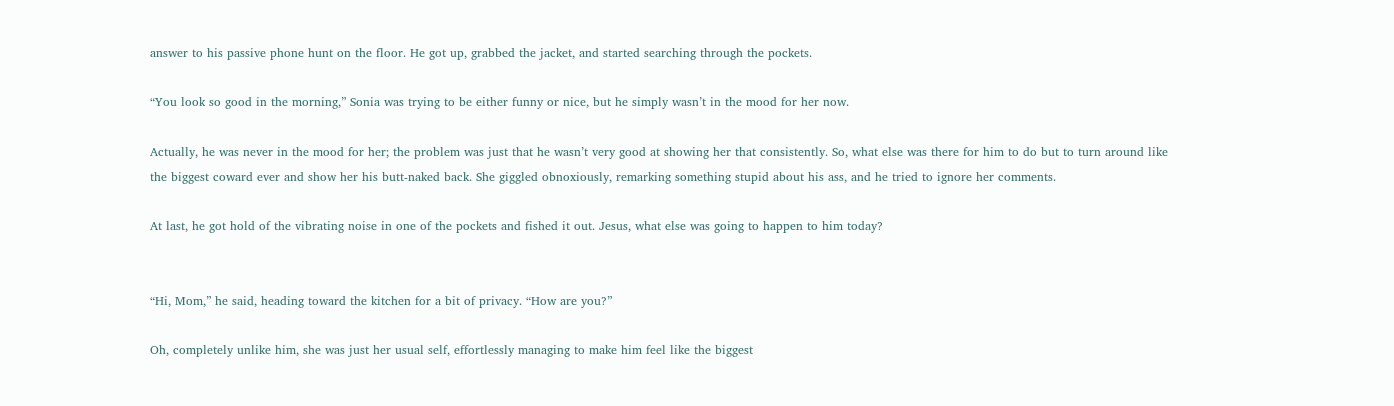answer to his passive phone hunt on the floor. He got up, grabbed the jacket, and started searching through the pockets.

“You look so good in the morning,” Sonia was trying to be either funny or nice, but he simply wasn’t in the mood for her now.

Actually, he was never in the mood for her; the problem was just that he wasn’t very good at showing her that consistently. So, what else was there for him to do but to turn around like the biggest coward ever and show her his butt-naked back. She giggled obnoxiously, remarking something stupid about his ass, and he tried to ignore her comments.

At last, he got hold of the vibrating noise in one of the pockets and fished it out. Jesus, what else was going to happen to him today?


“Hi, Mom,” he said, heading toward the kitchen for a bit of privacy. “How are you?”

Oh, completely unlike him, she was just her usual self, effortlessly managing to make him feel like the biggest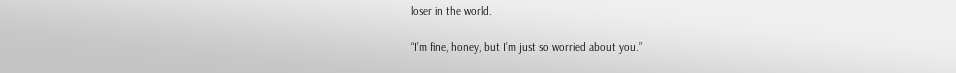loser in the world.

“I’m fine, honey, but I’m just so worried about you.”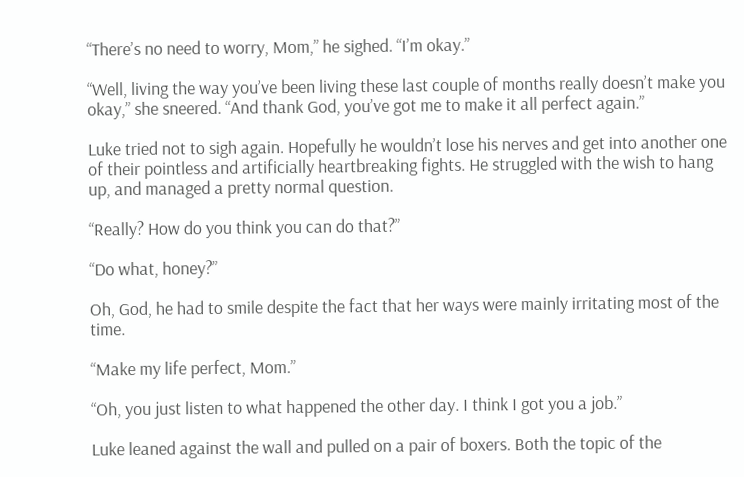“There’s no need to worry, Mom,” he sighed. “I’m okay.”

“Well, living the way you’ve been living these last couple of months really doesn’t make you okay,” she sneered. “And thank God, you’ve got me to make it all perfect again.”

Luke tried not to sigh again. Hopefully he wouldn’t lose his nerves and get into another one of their pointless and artificially heartbreaking fights. He struggled with the wish to hang up, and managed a pretty normal question.

“Really? How do you think you can do that?”

“Do what, honey?”

Oh, God, he had to smile despite the fact that her ways were mainly irritating most of the time.

“Make my life perfect, Mom.”

“Oh, you just listen to what happened the other day. I think I got you a job.”

Luke leaned against the wall and pulled on a pair of boxers. Both the topic of the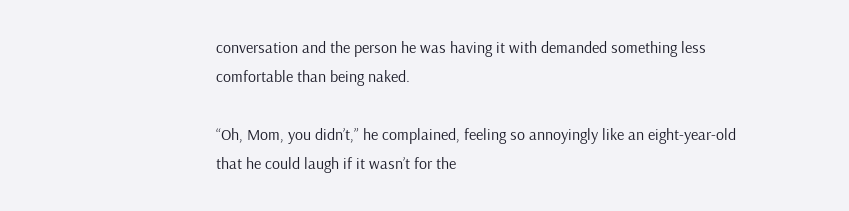conversation and the person he was having it with demanded something less comfortable than being naked.

“Oh, Mom, you didn’t,” he complained, feeling so annoyingly like an eight-year-old that he could laugh if it wasn’t for the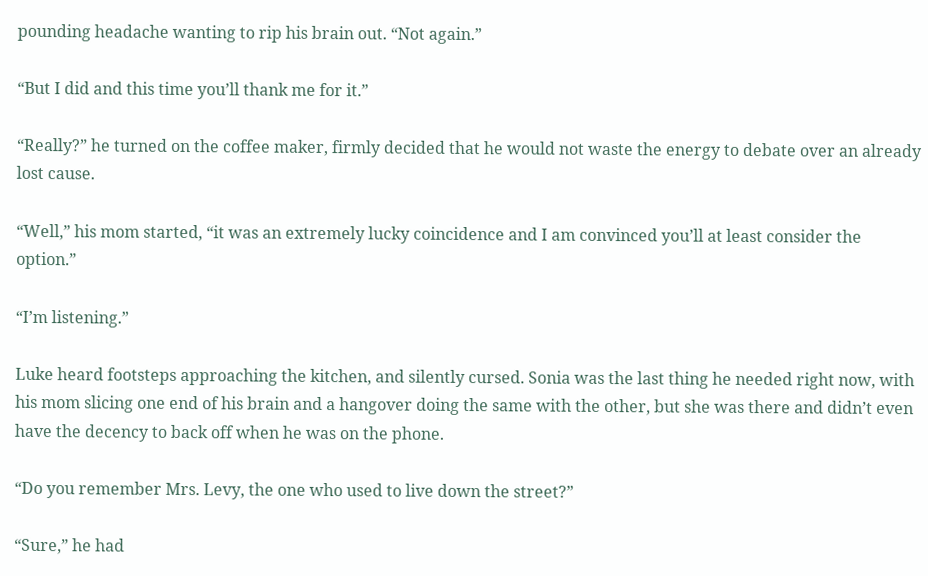pounding headache wanting to rip his brain out. “Not again.”

“But I did and this time you’ll thank me for it.”

“Really?” he turned on the coffee maker, firmly decided that he would not waste the energy to debate over an already lost cause.

“Well,” his mom started, “it was an extremely lucky coincidence and I am convinced you’ll at least consider the option.”

“I’m listening.”

Luke heard footsteps approaching the kitchen, and silently cursed. Sonia was the last thing he needed right now, with his mom slicing one end of his brain and a hangover doing the same with the other, but she was there and didn’t even have the decency to back off when he was on the phone.

“Do you remember Mrs. Levy, the one who used to live down the street?”

“Sure,” he had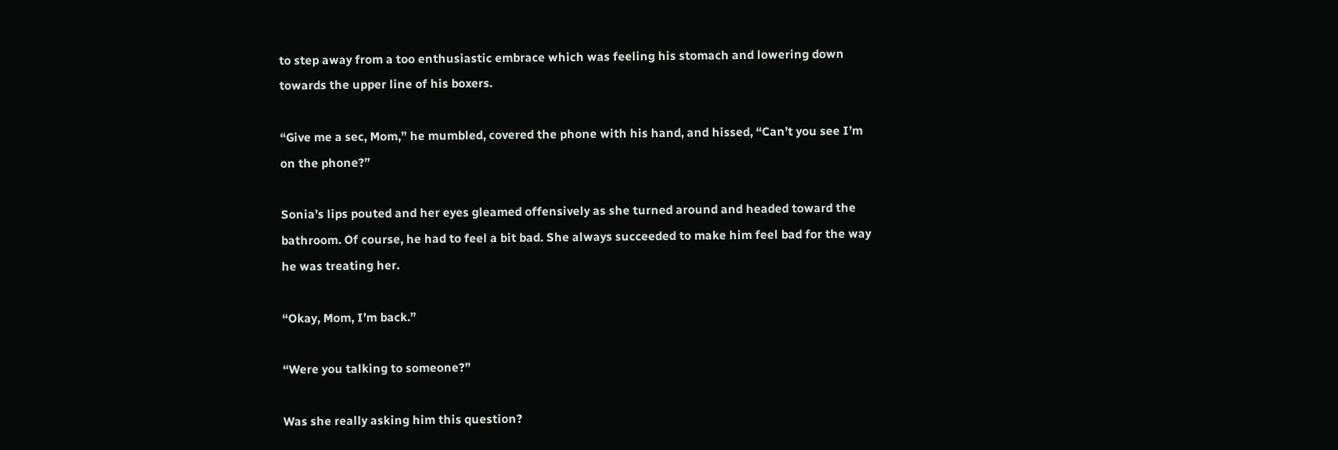to step away from a too enthusiastic embrace which was feeling his stomach and lowering down towards the upper line of his boxers.

“Give me a sec, Mom,” he mumbled, covered the phone with his hand, and hissed, “Can’t you see I’m on the phone?”

Sonia’s lips pouted and her eyes gleamed offensively as she turned around and headed toward the bathroom. Of course, he had to feel a bit bad. She always succeeded to make him feel bad for the way he was treating her.

“Okay, Mom, I’m back.”

“Were you talking to someone?”

Was she really asking him this question?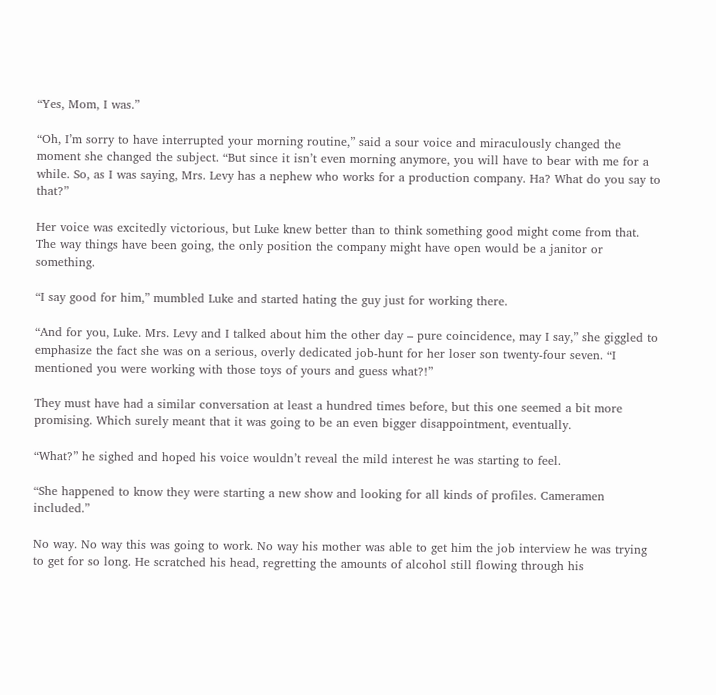“Yes, Mom, I was.”

“Oh, I’m sorry to have interrupted your morning routine,” said a sour voice and miraculously changed the moment she changed the subject. “But since it isn’t even morning anymore, you will have to bear with me for a while. So, as I was saying, Mrs. Levy has a nephew who works for a production company. Ha? What do you say to that?”

Her voice was excitedly victorious, but Luke knew better than to think something good might come from that. The way things have been going, the only position the company might have open would be a janitor or something.

“I say good for him,” mumbled Luke and started hating the guy just for working there.

“And for you, Luke. Mrs. Levy and I talked about him the other day – pure coincidence, may I say,” she giggled to emphasize the fact she was on a serious, overly dedicated job-hunt for her loser son twenty-four seven. “I mentioned you were working with those toys of yours and guess what?!”

They must have had a similar conversation at least a hundred times before, but this one seemed a bit more promising. Which surely meant that it was going to be an even bigger disappointment, eventually.

“What?” he sighed and hoped his voice wouldn’t reveal the mild interest he was starting to feel.

“She happened to know they were starting a new show and looking for all kinds of profiles. Cameramen included.”

No way. No way this was going to work. No way his mother was able to get him the job interview he was trying to get for so long. He scratched his head, regretting the amounts of alcohol still flowing through his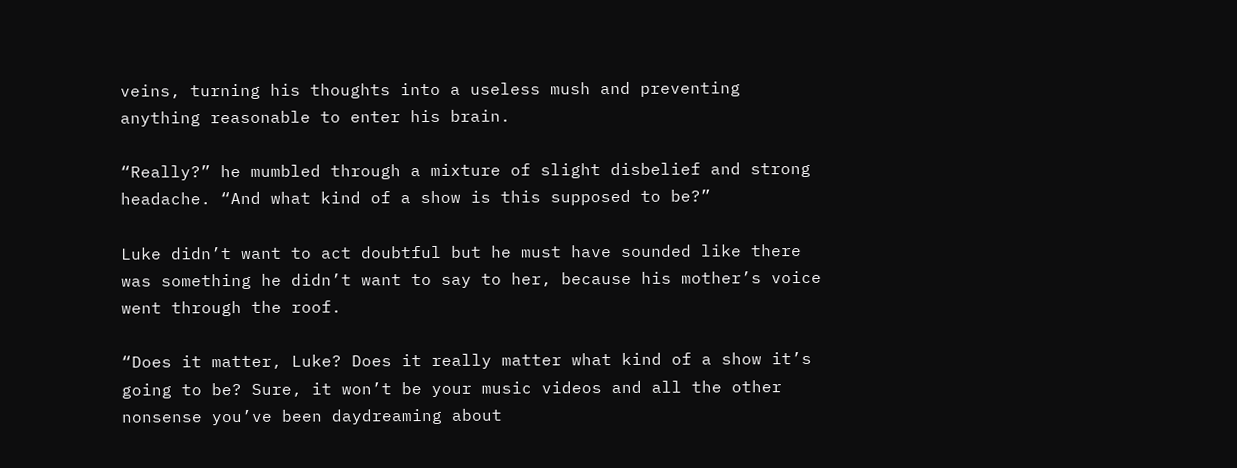veins, turning his thoughts into a useless mush and preventing anything reasonable to enter his brain.

“Really?” he mumbled through a mixture of slight disbelief and strong headache. “And what kind of a show is this supposed to be?”

Luke didn’t want to act doubtful but he must have sounded like there was something he didn’t want to say to her, because his mother’s voice went through the roof.

“Does it matter, Luke? Does it really matter what kind of a show it’s going to be? Sure, it won’t be your music videos and all the other nonsense you’ve been daydreaming about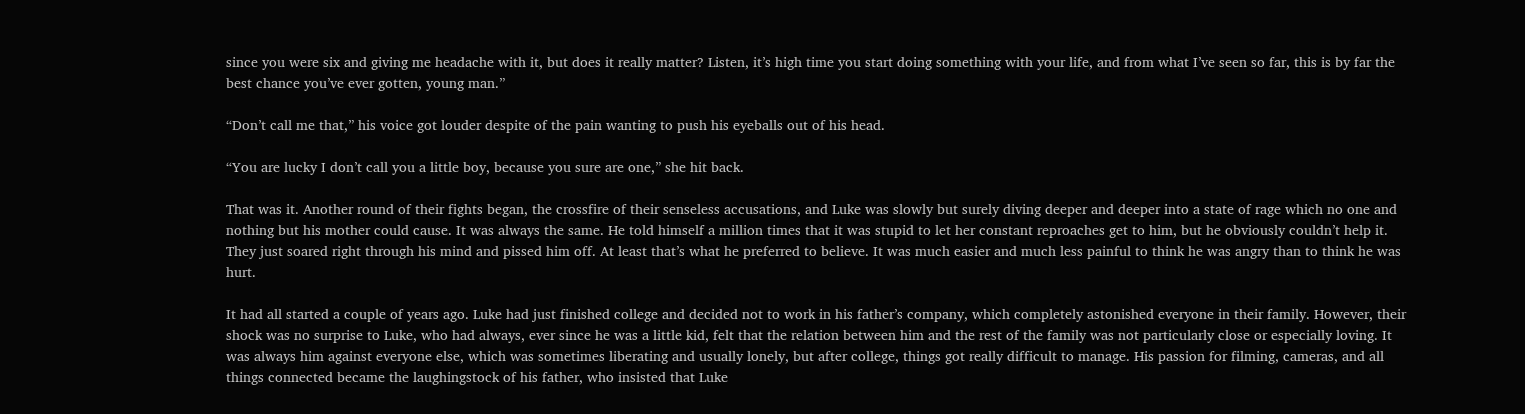since you were six and giving me headache with it, but does it really matter? Listen, it’s high time you start doing something with your life, and from what I’ve seen so far, this is by far the best chance you’ve ever gotten, young man.”

“Don’t call me that,” his voice got louder despite of the pain wanting to push his eyeballs out of his head.

“You are lucky I don’t call you a little boy, because you sure are one,” she hit back.

That was it. Another round of their fights began, the crossfire of their senseless accusations, and Luke was slowly but surely diving deeper and deeper into a state of rage which no one and nothing but his mother could cause. It was always the same. He told himself a million times that it was stupid to let her constant reproaches get to him, but he obviously couldn’t help it. They just soared right through his mind and pissed him off. At least that’s what he preferred to believe. It was much easier and much less painful to think he was angry than to think he was hurt.

It had all started a couple of years ago. Luke had just finished college and decided not to work in his father’s company, which completely astonished everyone in their family. However, their shock was no surprise to Luke, who had always, ever since he was a little kid, felt that the relation between him and the rest of the family was not particularly close or especially loving. It was always him against everyone else, which was sometimes liberating and usually lonely, but after college, things got really difficult to manage. His passion for filming, cameras, and all things connected became the laughingstock of his father, who insisted that Luke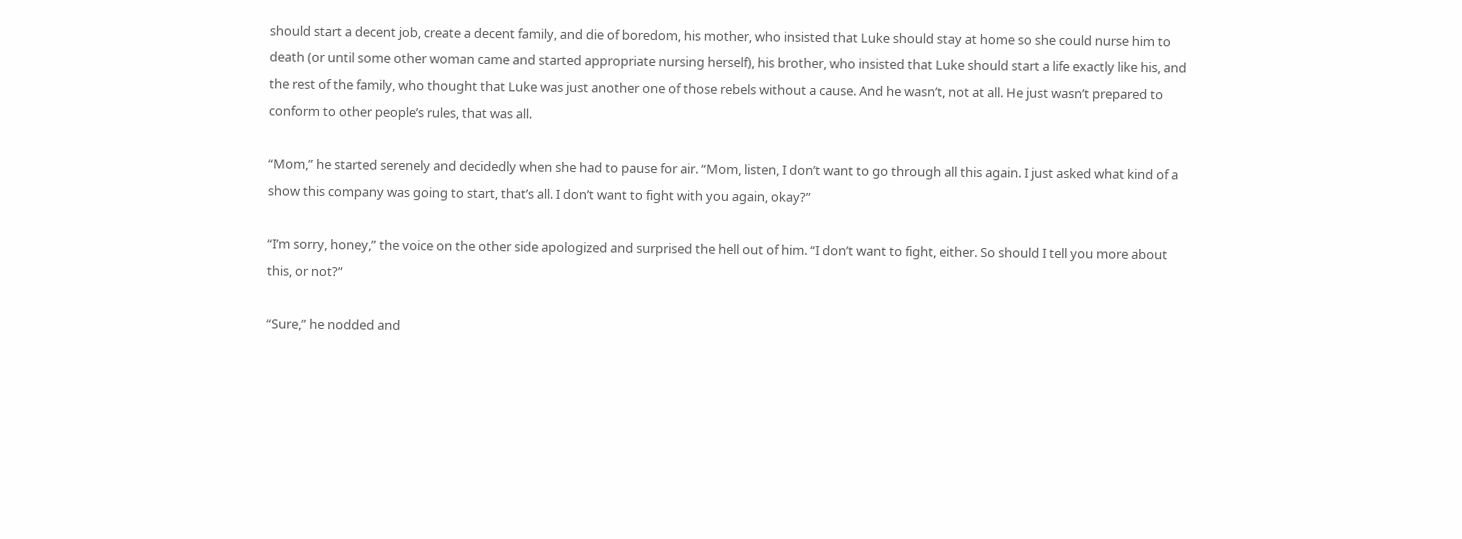should start a decent job, create a decent family, and die of boredom, his mother, who insisted that Luke should stay at home so she could nurse him to death (or until some other woman came and started appropriate nursing herself), his brother, who insisted that Luke should start a life exactly like his, and the rest of the family, who thought that Luke was just another one of those rebels without a cause. And he wasn’t, not at all. He just wasn’t prepared to conform to other people’s rules, that was all.

“Mom,” he started serenely and decidedly when she had to pause for air. “Mom, listen, I don’t want to go through all this again. I just asked what kind of a show this company was going to start, that’s all. I don’t want to fight with you again, okay?”

“I’m sorry, honey,” the voice on the other side apologized and surprised the hell out of him. “I don’t want to fight, either. So should I tell you more about this, or not?”

“Sure,” he nodded and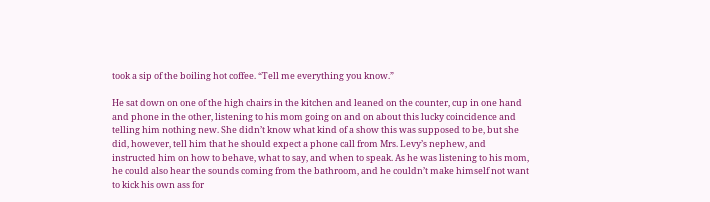took a sip of the boiling hot coffee. “Tell me everything you know.”

He sat down on one of the high chairs in the kitchen and leaned on the counter, cup in one hand and phone in the other, listening to his mom going on and on about this lucky coincidence and telling him nothing new. She didn’t know what kind of a show this was supposed to be, but she did, however, tell him that he should expect a phone call from Mrs. Levy’s nephew, and instructed him on how to behave, what to say, and when to speak. As he was listening to his mom, he could also hear the sounds coming from the bathroom, and he couldn’t make himself not want to kick his own ass for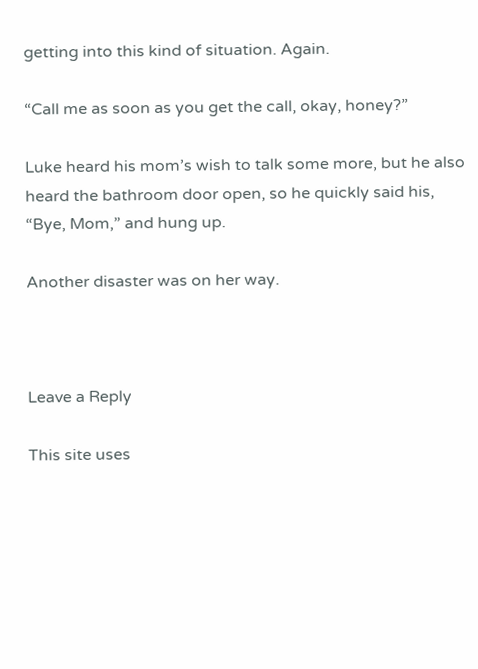getting into this kind of situation. Again.

“Call me as soon as you get the call, okay, honey?”

Luke heard his mom’s wish to talk some more, but he also heard the bathroom door open, so he quickly said his, “Bye, Mom,” and hung up.

Another disaster was on her way.



Leave a Reply

This site uses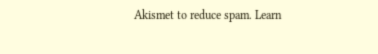Akismet to reduce spam. Learn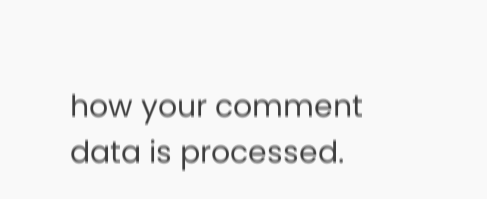how your comment data is processed.